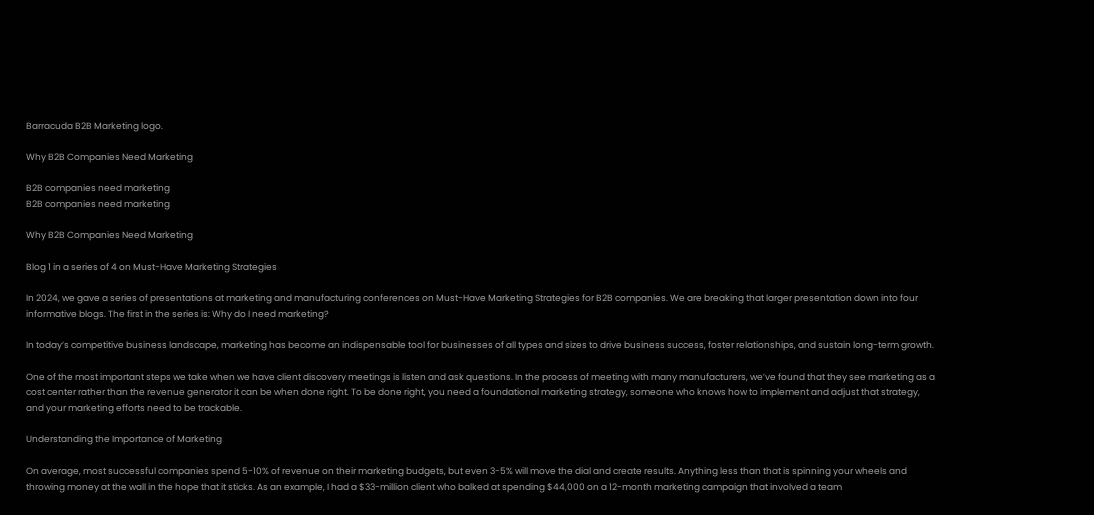Barracuda B2B Marketing logo.

Why B2B Companies Need Marketing

B2B companies need marketing
B2B companies need marketing

Why B2B Companies Need Marketing

Blog 1 in a series of 4 on Must-Have Marketing Strategies

In 2024, we gave a series of presentations at marketing and manufacturing conferences on Must-Have Marketing Strategies for B2B companies. We are breaking that larger presentation down into four informative blogs. The first in the series is: Why do I need marketing?

In today’s competitive business landscape, marketing has become an indispensable tool for businesses of all types and sizes to drive business success, foster relationships, and sustain long-term growth.

One of the most important steps we take when we have client discovery meetings is listen and ask questions. In the process of meeting with many manufacturers, we’ve found that they see marketing as a cost center rather than the revenue generator it can be when done right. To be done right, you need a foundational marketing strategy, someone who knows how to implement and adjust that strategy, and your marketing efforts need to be trackable.

Understanding the Importance of Marketing

On average, most successful companies spend 5-10% of revenue on their marketing budgets, but even 3-5% will move the dial and create results. Anything less than that is spinning your wheels and throwing money at the wall in the hope that it sticks. As an example, I had a $33-million client who balked at spending $44,000 on a 12-month marketing campaign that involved a team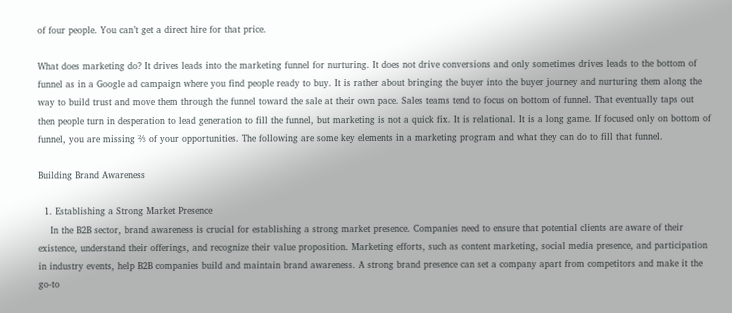of four people. You can’t get a direct hire for that price.

What does marketing do? It drives leads into the marketing funnel for nurturing. It does not drive conversions and only sometimes drives leads to the bottom of funnel as in a Google ad campaign where you find people ready to buy. It is rather about bringing the buyer into the buyer journey and nurturing them along the way to build trust and move them through the funnel toward the sale at their own pace. Sales teams tend to focus on bottom of funnel. That eventually taps out then people turn in desperation to lead generation to fill the funnel, but marketing is not a quick fix. It is relational. It is a long game. If focused only on bottom of funnel, you are missing ⅔ of your opportunities. The following are some key elements in a marketing program and what they can do to fill that funnel.

Building Brand Awareness

  1. Establishing a Strong Market Presence
    In the B2B sector, brand awareness is crucial for establishing a strong market presence. Companies need to ensure that potential clients are aware of their existence, understand their offerings, and recognize their value proposition. Marketing efforts, such as content marketing, social media presence, and participation in industry events, help B2B companies build and maintain brand awareness. A strong brand presence can set a company apart from competitors and make it the go-to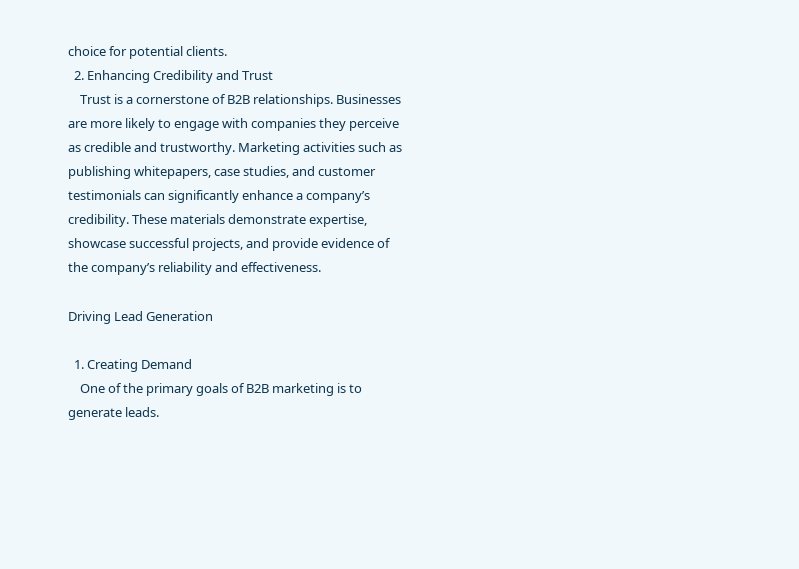choice for potential clients.
  2. Enhancing Credibility and Trust
    Trust is a cornerstone of B2B relationships. Businesses are more likely to engage with companies they perceive as credible and trustworthy. Marketing activities such as publishing whitepapers, case studies, and customer testimonials can significantly enhance a company’s credibility. These materials demonstrate expertise, showcase successful projects, and provide evidence of the company’s reliability and effectiveness.

Driving Lead Generation

  1. Creating Demand
    One of the primary goals of B2B marketing is to generate leads.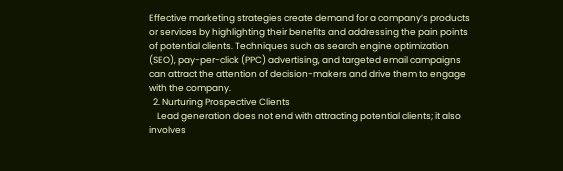Effective marketing strategies create demand for a company’s products or services by highlighting their benefits and addressing the pain points of potential clients. Techniques such as search engine optimization (SEO), pay-per-click (PPC) advertising, and targeted email campaigns can attract the attention of decision-makers and drive them to engage with the company.
  2. Nurturing Prospective Clients
    Lead generation does not end with attracting potential clients; it also involves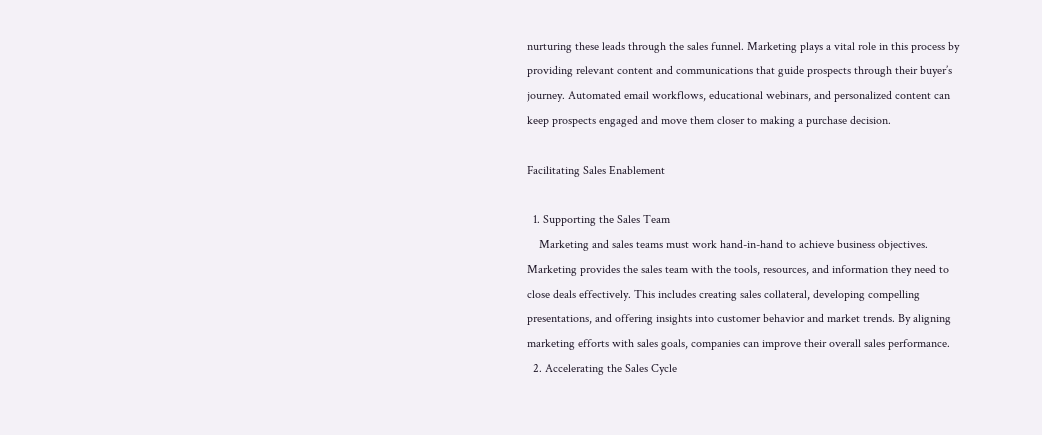nurturing these leads through the sales funnel. Marketing plays a vital role in this process by providing relevant content and communications that guide prospects through their buyer’s journey. Automated email workflows, educational webinars, and personalized content can keep prospects engaged and move them closer to making a purchase decision.

Facilitating Sales Enablement

  1. Supporting the Sales Team
    Marketing and sales teams must work hand-in-hand to achieve business objectives. Marketing provides the sales team with the tools, resources, and information they need to close deals effectively. This includes creating sales collateral, developing compelling presentations, and offering insights into customer behavior and market trends. By aligning marketing efforts with sales goals, companies can improve their overall sales performance.
  2. Accelerating the Sales Cycle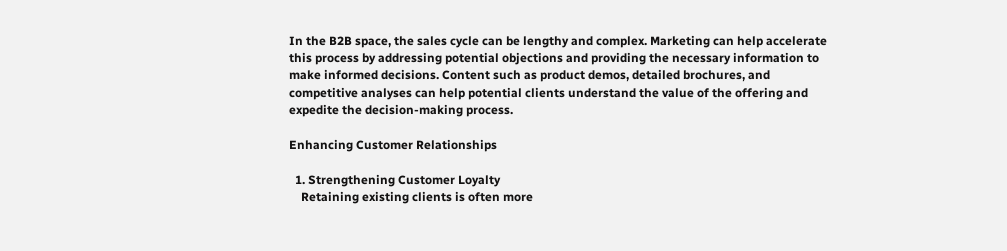In the B2B space, the sales cycle can be lengthy and complex. Marketing can help accelerate this process by addressing potential objections and providing the necessary information to make informed decisions. Content such as product demos, detailed brochures, and competitive analyses can help potential clients understand the value of the offering and expedite the decision-making process.

Enhancing Customer Relationships

  1. Strengthening Customer Loyalty
    Retaining existing clients is often more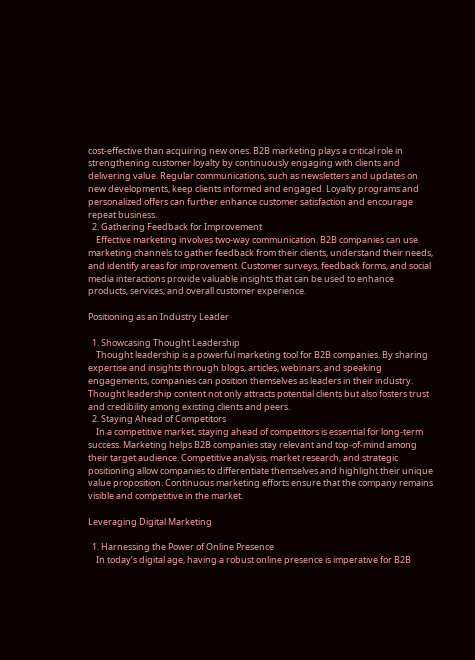cost-effective than acquiring new ones. B2B marketing plays a critical role in strengthening customer loyalty by continuously engaging with clients and delivering value. Regular communications, such as newsletters and updates on new developments, keep clients informed and engaged. Loyalty programs and personalized offers can further enhance customer satisfaction and encourage repeat business.
  2. Gathering Feedback for Improvement
    Effective marketing involves two-way communication. B2B companies can use marketing channels to gather feedback from their clients, understand their needs, and identify areas for improvement. Customer surveys, feedback forms, and social media interactions provide valuable insights that can be used to enhance products, services, and overall customer experience.

Positioning as an Industry Leader

  1. Showcasing Thought Leadership
    Thought leadership is a powerful marketing tool for B2B companies. By sharing expertise and insights through blogs, articles, webinars, and speaking engagements, companies can position themselves as leaders in their industry. Thought leadership content not only attracts potential clients but also fosters trust and credibility among existing clients and peers.
  2. Staying Ahead of Competitors
    In a competitive market, staying ahead of competitors is essential for long-term success. Marketing helps B2B companies stay relevant and top-of-mind among their target audience. Competitive analysis, market research, and strategic positioning allow companies to differentiate themselves and highlight their unique value proposition. Continuous marketing efforts ensure that the company remains visible and competitive in the market.

Leveraging Digital Marketing

  1. Harnessing the Power of Online Presence
    In today’s digital age, having a robust online presence is imperative for B2B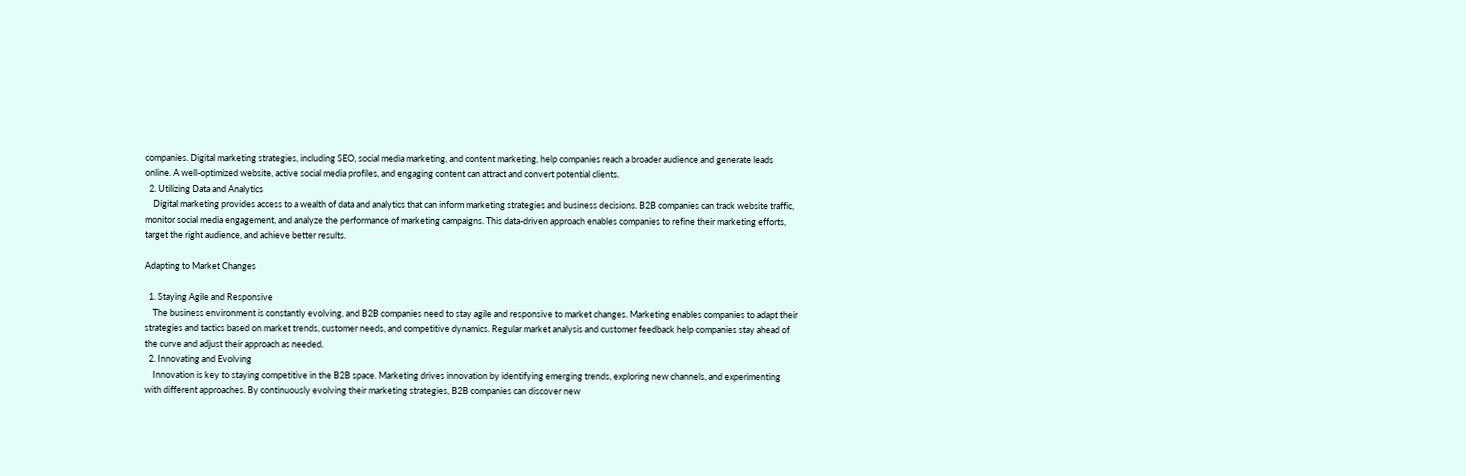companies. Digital marketing strategies, including SEO, social media marketing, and content marketing, help companies reach a broader audience and generate leads online. A well-optimized website, active social media profiles, and engaging content can attract and convert potential clients.
  2. Utilizing Data and Analytics
    Digital marketing provides access to a wealth of data and analytics that can inform marketing strategies and business decisions. B2B companies can track website traffic, monitor social media engagement, and analyze the performance of marketing campaigns. This data-driven approach enables companies to refine their marketing efforts, target the right audience, and achieve better results.

Adapting to Market Changes

  1. Staying Agile and Responsive
    The business environment is constantly evolving, and B2B companies need to stay agile and responsive to market changes. Marketing enables companies to adapt their strategies and tactics based on market trends, customer needs, and competitive dynamics. Regular market analysis and customer feedback help companies stay ahead of the curve and adjust their approach as needed.
  2. Innovating and Evolving
    Innovation is key to staying competitive in the B2B space. Marketing drives innovation by identifying emerging trends, exploring new channels, and experimenting with different approaches. By continuously evolving their marketing strategies, B2B companies can discover new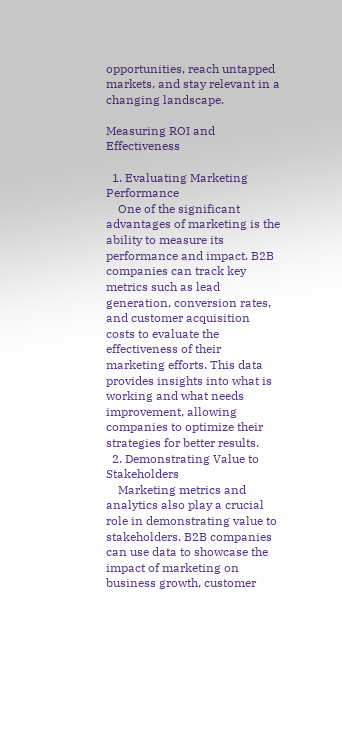opportunities, reach untapped markets, and stay relevant in a changing landscape.

Measuring ROI and Effectiveness

  1. Evaluating Marketing Performance
    One of the significant advantages of marketing is the ability to measure its performance and impact. B2B companies can track key metrics such as lead generation, conversion rates, and customer acquisition costs to evaluate the effectiveness of their marketing efforts. This data provides insights into what is working and what needs improvement, allowing companies to optimize their strategies for better results.
  2. Demonstrating Value to Stakeholders
    Marketing metrics and analytics also play a crucial role in demonstrating value to stakeholders. B2B companies can use data to showcase the impact of marketing on business growth, customer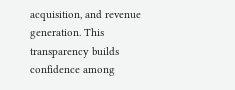acquisition, and revenue generation. This transparency builds confidence among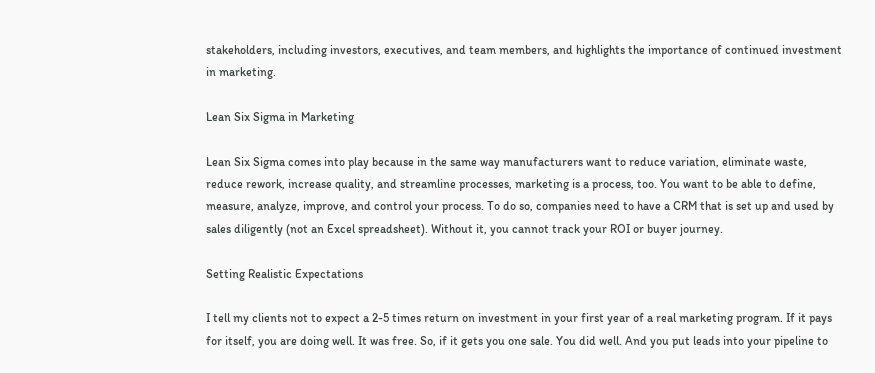stakeholders, including investors, executives, and team members, and highlights the importance of continued investment in marketing.

Lean Six Sigma in Marketing

Lean Six Sigma comes into play because in the same way manufacturers want to reduce variation, eliminate waste, reduce rework, increase quality, and streamline processes, marketing is a process, too. You want to be able to define, measure, analyze, improve, and control your process. To do so, companies need to have a CRM that is set up and used by sales diligently (not an Excel spreadsheet). Without it, you cannot track your ROI or buyer journey.

Setting Realistic Expectations

I tell my clients not to expect a 2-5 times return on investment in your first year of a real marketing program. If it pays for itself, you are doing well. It was free. So, if it gets you one sale. You did well. And you put leads into your pipeline to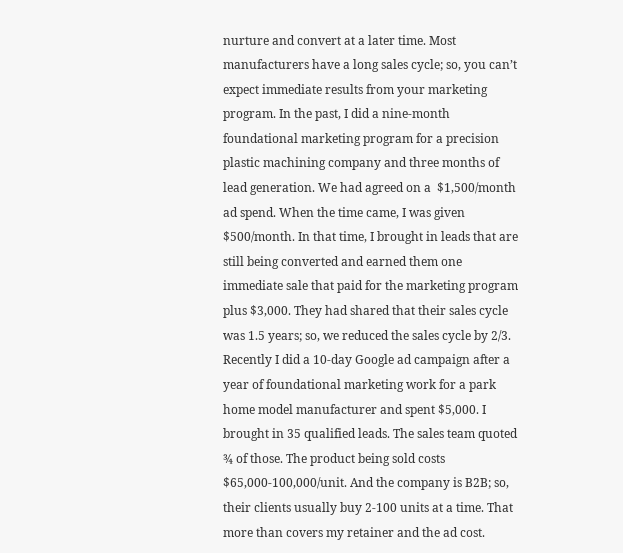nurture and convert at a later time. Most manufacturers have a long sales cycle; so, you can’t expect immediate results from your marketing program. In the past, I did a nine-month foundational marketing program for a precision plastic machining company and three months of lead generation. We had agreed on a  $1,500/month ad spend. When the time came, I was given $500/month. In that time, I brought in leads that are still being converted and earned them one immediate sale that paid for the marketing program plus $3,000. They had shared that their sales cycle was 1.5 years; so, we reduced the sales cycle by 2/3. Recently I did a 10-day Google ad campaign after a year of foundational marketing work for a park home model manufacturer and spent $5,000. I brought in 35 qualified leads. The sales team quoted ¾ of those. The product being sold costs $65,000-100,000/unit. And the company is B2B; so, their clients usually buy 2-100 units at a time. That more than covers my retainer and the ad cost.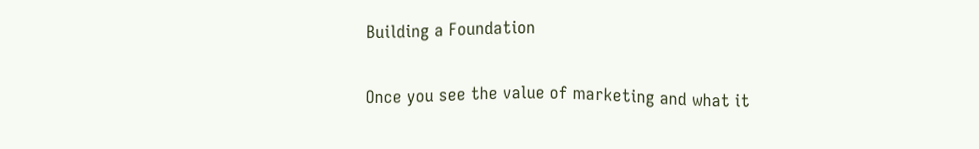Building a Foundation

Once you see the value of marketing and what it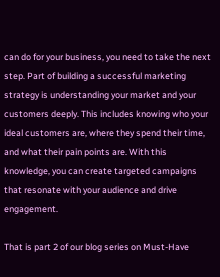can do for your business, you need to take the next step. Part of building a successful marketing strategy is understanding your market and your customers deeply. This includes knowing who your ideal customers are, where they spend their time, and what their pain points are. With this knowledge, you can create targeted campaigns that resonate with your audience and drive engagement.

That is part 2 of our blog series on Must-Have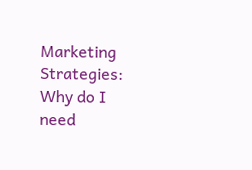Marketing Strategies: Why do I need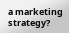a marketing strategy?